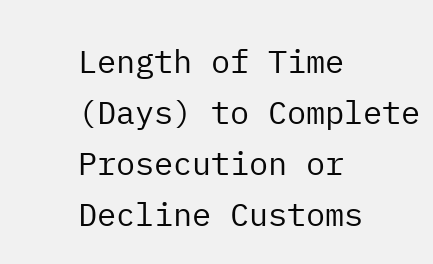Length of Time (Days) to Complete Prosecution or Decline Customs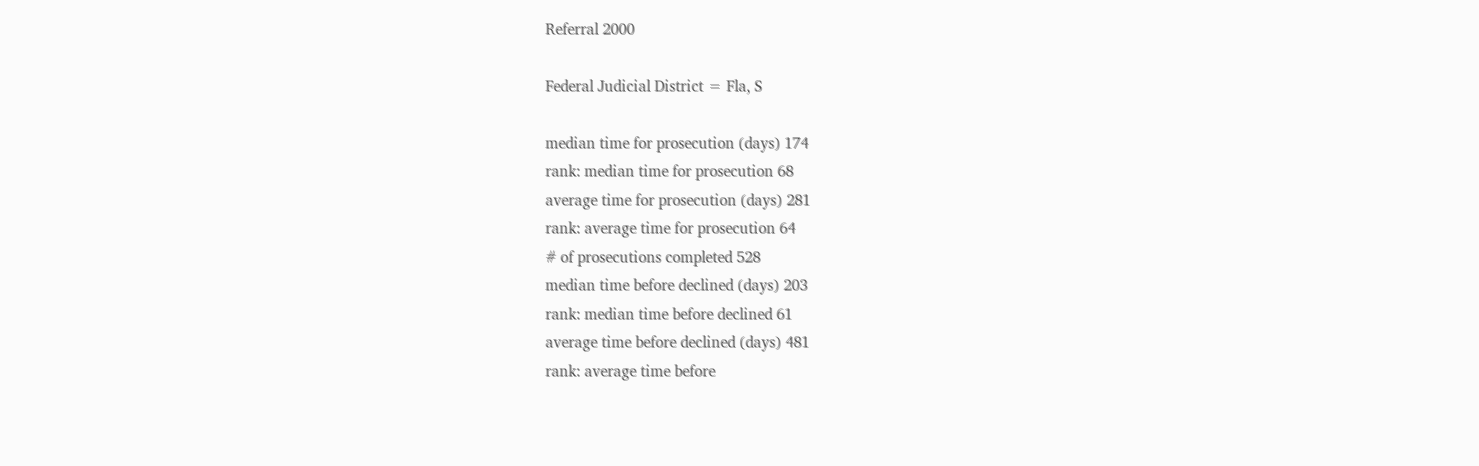Referral 2000

Federal Judicial District = Fla, S

median time for prosecution (days) 174
rank: median time for prosecution 68
average time for prosecution (days) 281
rank: average time for prosecution 64
# of prosecutions completed 528
median time before declined (days) 203
rank: median time before declined 61
average time before declined (days) 481
rank: average time before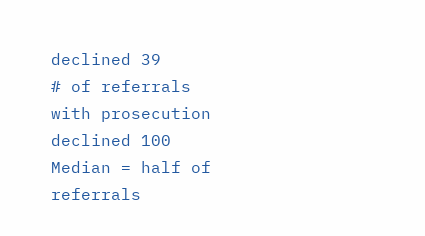declined 39
# of referrals with prosecution declined 100
Median = half of referrals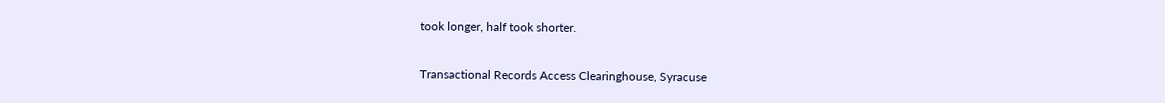took longer, half took shorter.

Transactional Records Access Clearinghouse, Syracuse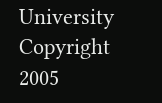University
Copyright 2005